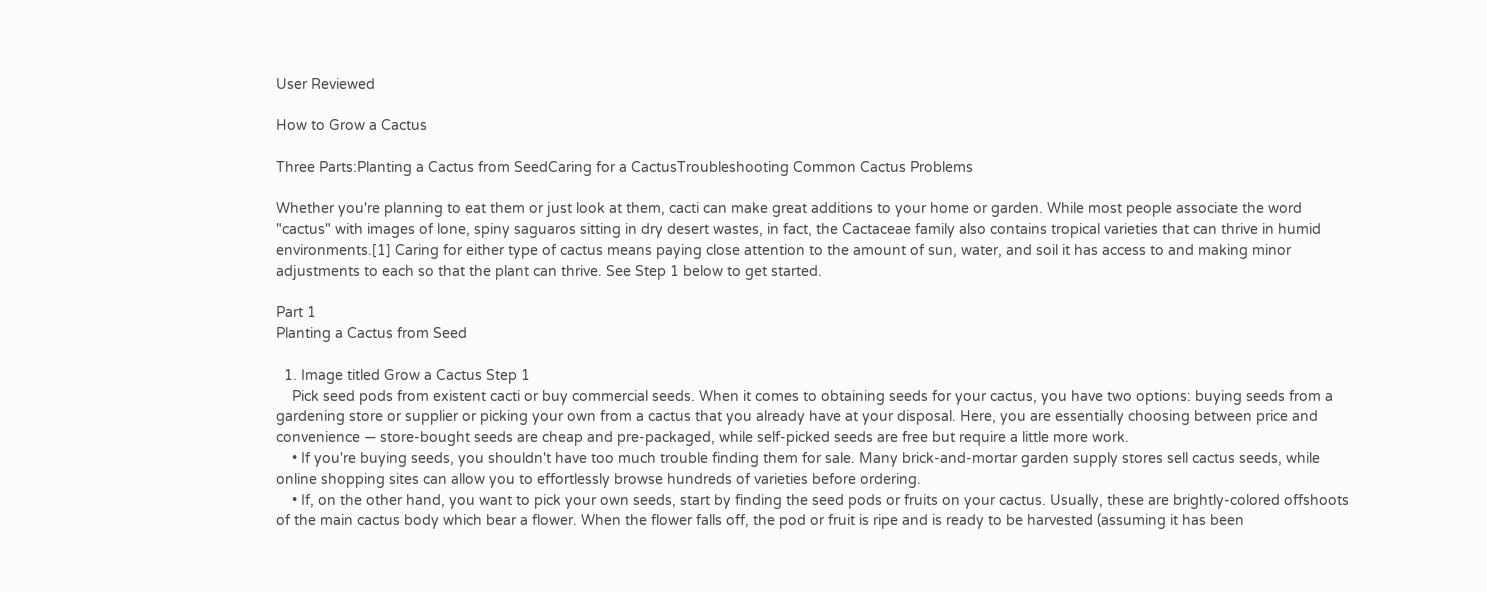User Reviewed

How to Grow a Cactus

Three Parts:Planting a Cactus from SeedCaring for a CactusTroubleshooting Common Cactus Problems

Whether you're planning to eat them or just look at them, cacti can make great additions to your home or garden. While most people associate the word "cactus" with images of lone, spiny saguaros sitting in dry desert wastes, in fact, the Cactaceae family also contains tropical varieties that can thrive in humid environments.[1] Caring for either type of cactus means paying close attention to the amount of sun, water, and soil it has access to and making minor adjustments to each so that the plant can thrive. See Step 1 below to get started.

Part 1
Planting a Cactus from Seed

  1. Image titled Grow a Cactus Step 1
    Pick seed pods from existent cacti or buy commercial seeds. When it comes to obtaining seeds for your cactus, you have two options: buying seeds from a gardening store or supplier or picking your own from a cactus that you already have at your disposal. Here, you are essentially choosing between price and convenience — store-bought seeds are cheap and pre-packaged, while self-picked seeds are free but require a little more work.
    • If you're buying seeds, you shouldn't have too much trouble finding them for sale. Many brick-and-mortar garden supply stores sell cactus seeds, while online shopping sites can allow you to effortlessly browse hundreds of varieties before ordering.
    • If, on the other hand, you want to pick your own seeds, start by finding the seed pods or fruits on your cactus. Usually, these are brightly-colored offshoots of the main cactus body which bear a flower. When the flower falls off, the pod or fruit is ripe and is ready to be harvested (assuming it has been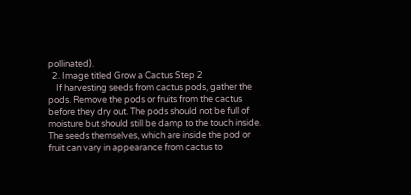pollinated).
  2. Image titled Grow a Cactus Step 2
    If harvesting seeds from cactus pods, gather the pods. Remove the pods or fruits from the cactus before they dry out. The pods should not be full of moisture but should still be damp to the touch inside. The seeds themselves, which are inside the pod or fruit can vary in appearance from cactus to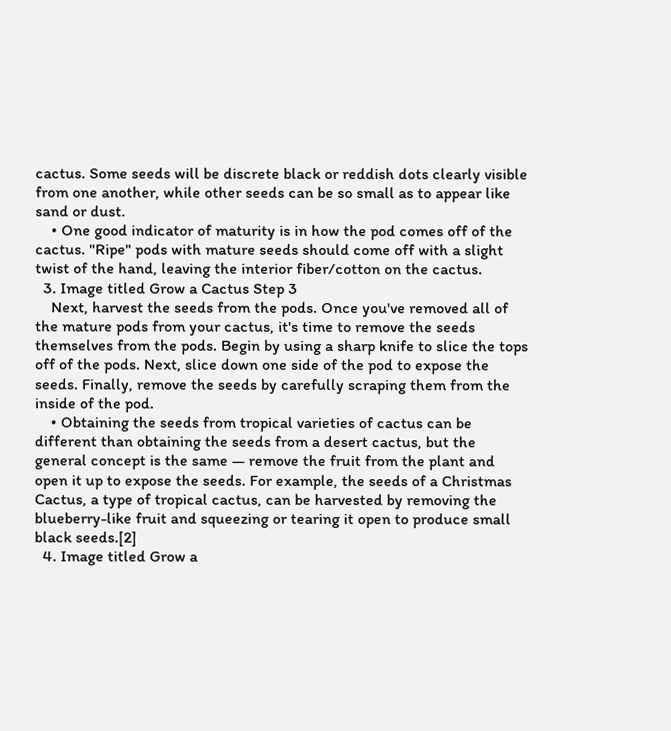cactus. Some seeds will be discrete black or reddish dots clearly visible from one another, while other seeds can be so small as to appear like sand or dust.
    • One good indicator of maturity is in how the pod comes off of the cactus. "Ripe" pods with mature seeds should come off with a slight twist of the hand, leaving the interior fiber/cotton on the cactus.
  3. Image titled Grow a Cactus Step 3
    Next, harvest the seeds from the pods. Once you've removed all of the mature pods from your cactus, it's time to remove the seeds themselves from the pods. Begin by using a sharp knife to slice the tops off of the pods. Next, slice down one side of the pod to expose the seeds. Finally, remove the seeds by carefully scraping them from the inside of the pod.
    • Obtaining the seeds from tropical varieties of cactus can be different than obtaining the seeds from a desert cactus, but the general concept is the same — remove the fruit from the plant and open it up to expose the seeds. For example, the seeds of a Christmas Cactus, a type of tropical cactus, can be harvested by removing the blueberry-like fruit and squeezing or tearing it open to produce small black seeds.[2]
  4. Image titled Grow a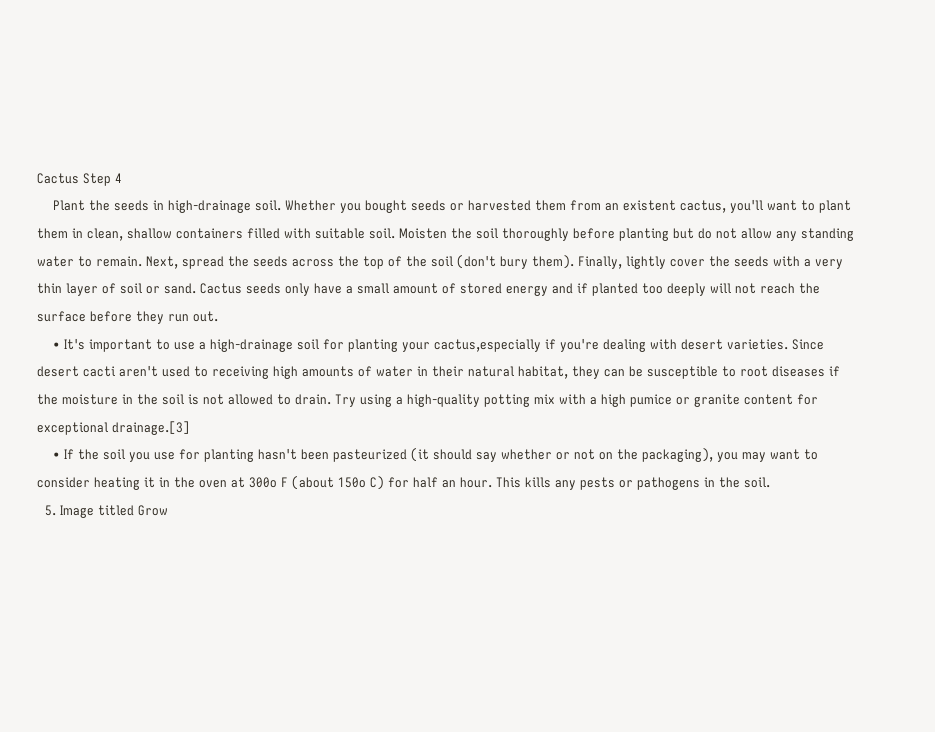Cactus Step 4
    Plant the seeds in high-drainage soil. Whether you bought seeds or harvested them from an existent cactus, you'll want to plant them in clean, shallow containers filled with suitable soil. Moisten the soil thoroughly before planting but do not allow any standing water to remain. Next, spread the seeds across the top of the soil (don't bury them). Finally, lightly cover the seeds with a very thin layer of soil or sand. Cactus seeds only have a small amount of stored energy and if planted too deeply will not reach the surface before they run out.
    • It's important to use a high-drainage soil for planting your cactus,especially if you're dealing with desert varieties. Since desert cacti aren't used to receiving high amounts of water in their natural habitat, they can be susceptible to root diseases if the moisture in the soil is not allowed to drain. Try using a high-quality potting mix with a high pumice or granite content for exceptional drainage.[3]
    • If the soil you use for planting hasn't been pasteurized (it should say whether or not on the packaging), you may want to consider heating it in the oven at 300o F (about 150o C) for half an hour. This kills any pests or pathogens in the soil.
  5. Image titled Grow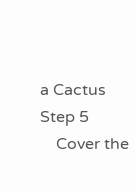a Cactus Step 5
    Cover the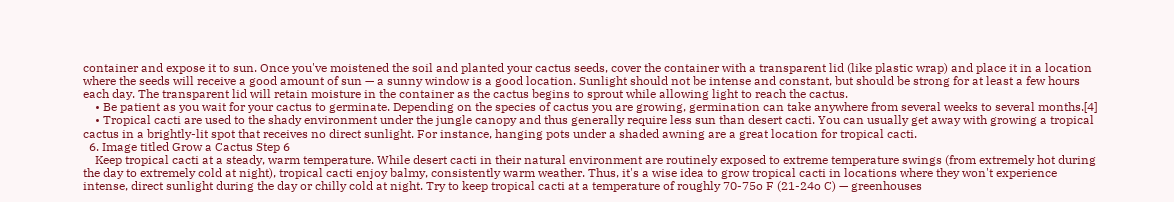container and expose it to sun. Once you've moistened the soil and planted your cactus seeds, cover the container with a transparent lid (like plastic wrap) and place it in a location where the seeds will receive a good amount of sun — a sunny window is a good location. Sunlight should not be intense and constant, but should be strong for at least a few hours each day. The transparent lid will retain moisture in the container as the cactus begins to sprout while allowing light to reach the cactus.
    • Be patient as you wait for your cactus to germinate. Depending on the species of cactus you are growing, germination can take anywhere from several weeks to several months.[4]
    • Tropical cacti are used to the shady environment under the jungle canopy and thus generally require less sun than desert cacti. You can usually get away with growing a tropical cactus in a brightly-lit spot that receives no direct sunlight. For instance, hanging pots under a shaded awning are a great location for tropical cacti.
  6. Image titled Grow a Cactus Step 6
    Keep tropical cacti at a steady, warm temperature. While desert cacti in their natural environment are routinely exposed to extreme temperature swings (from extremely hot during the day to extremely cold at night), tropical cacti enjoy balmy, consistently warm weather. Thus, it's a wise idea to grow tropical cacti in locations where they won't experience intense, direct sunlight during the day or chilly cold at night. Try to keep tropical cacti at a temperature of roughly 70-75o F (21-24o C) — greenhouses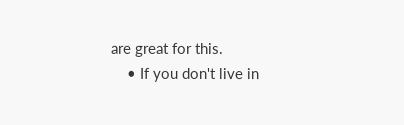are great for this.
    • If you don't live in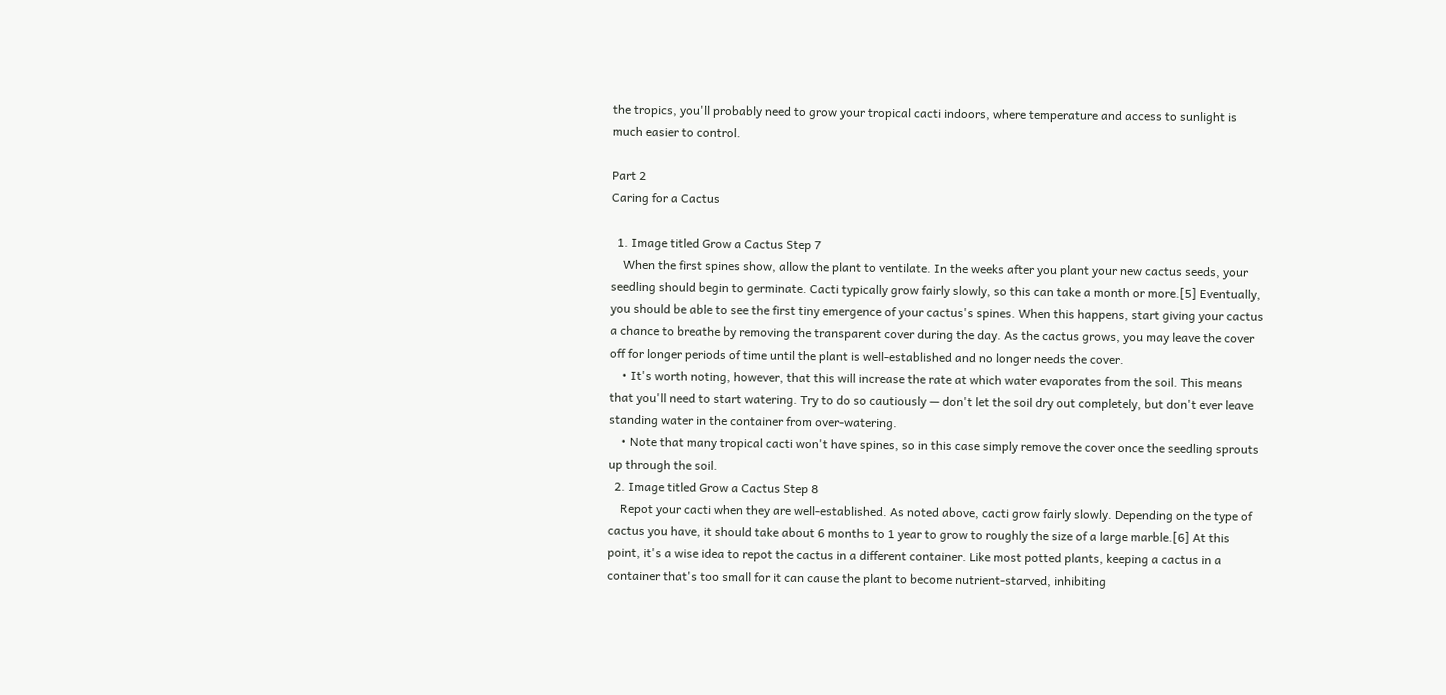the tropics, you'll probably need to grow your tropical cacti indoors, where temperature and access to sunlight is much easier to control.

Part 2
Caring for a Cactus

  1. Image titled Grow a Cactus Step 7
    When the first spines show, allow the plant to ventilate. In the weeks after you plant your new cactus seeds, your seedling should begin to germinate. Cacti typically grow fairly slowly, so this can take a month or more.[5] Eventually, you should be able to see the first tiny emergence of your cactus's spines. When this happens, start giving your cactus a chance to breathe by removing the transparent cover during the day. As the cactus grows, you may leave the cover off for longer periods of time until the plant is well-established and no longer needs the cover.
    • It's worth noting, however, that this will increase the rate at which water evaporates from the soil. This means that you'll need to start watering. Try to do so cautiously — don't let the soil dry out completely, but don't ever leave standing water in the container from over-watering.
    • Note that many tropical cacti won't have spines, so in this case simply remove the cover once the seedling sprouts up through the soil.
  2. Image titled Grow a Cactus Step 8
    Repot your cacti when they are well-established. As noted above, cacti grow fairly slowly. Depending on the type of cactus you have, it should take about 6 months to 1 year to grow to roughly the size of a large marble.[6] At this point, it's a wise idea to repot the cactus in a different container. Like most potted plants, keeping a cactus in a container that's too small for it can cause the plant to become nutrient-starved, inhibiting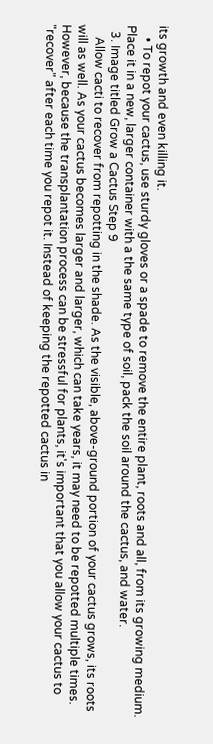its growth and even killing it.
    • To repot your cactus, use sturdy gloves or a spade to remove the entire plant, roots and all, from its growing medium. Place it in a new, larger container with a the same type of soil, pack the soil around the cactus, and water.
  3. Image titled Grow a Cactus Step 9
    Allow cacti to recover from repotting in the shade. As the visible, above-ground portion of your cactus grows, its roots will as well. As your cactus becomes larger and larger, which can take years, it may need to be repotted multiple times. However, because the transplantation process can be stressful for plants, it's important that you allow your cactus to "recover" after each time you repot it. Instead of keeping the repotted cactus in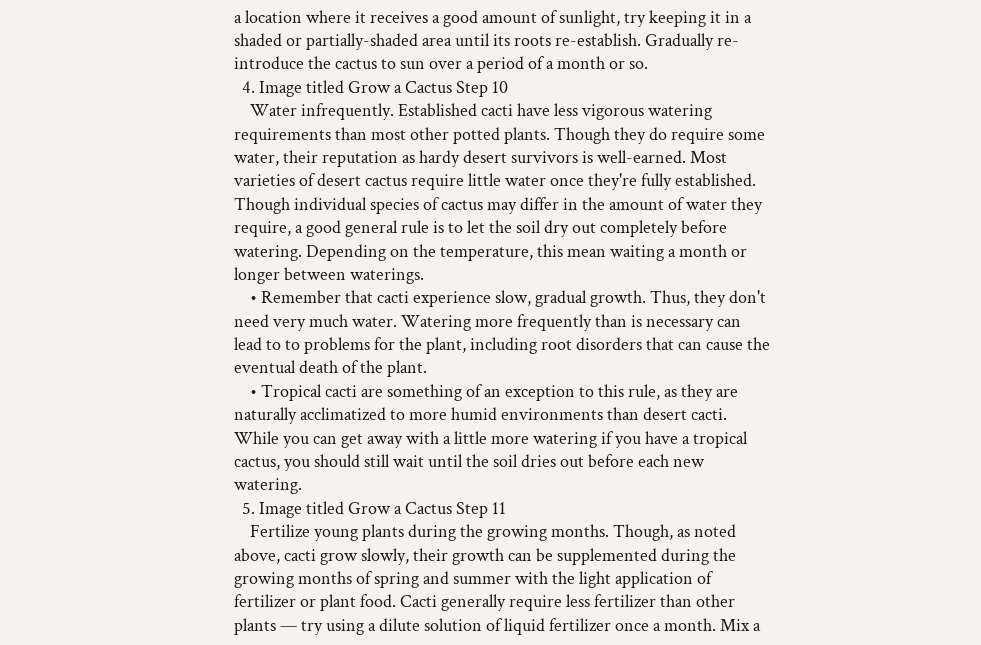a location where it receives a good amount of sunlight, try keeping it in a shaded or partially-shaded area until its roots re-establish. Gradually re-introduce the cactus to sun over a period of a month or so.
  4. Image titled Grow a Cactus Step 10
    Water infrequently. Established cacti have less vigorous watering requirements than most other potted plants. Though they do require some water, their reputation as hardy desert survivors is well-earned. Most varieties of desert cactus require little water once they're fully established. Though individual species of cactus may differ in the amount of water they require, a good general rule is to let the soil dry out completely before watering. Depending on the temperature, this mean waiting a month or longer between waterings.
    • Remember that cacti experience slow, gradual growth. Thus, they don't need very much water. Watering more frequently than is necessary can lead to to problems for the plant, including root disorders that can cause the eventual death of the plant.
    • Tropical cacti are something of an exception to this rule, as they are naturally acclimatized to more humid environments than desert cacti. While you can get away with a little more watering if you have a tropical cactus, you should still wait until the soil dries out before each new watering.
  5. Image titled Grow a Cactus Step 11
    Fertilize young plants during the growing months. Though, as noted above, cacti grow slowly, their growth can be supplemented during the growing months of spring and summer with the light application of fertilizer or plant food. Cacti generally require less fertilizer than other plants — try using a dilute solution of liquid fertilizer once a month. Mix a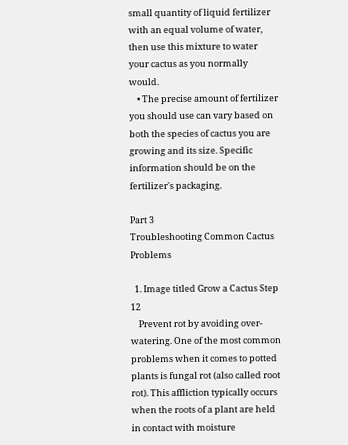small quantity of liquid fertilizer with an equal volume of water, then use this mixture to water your cactus as you normally would.
    • The precise amount of fertilizer you should use can vary based on both the species of cactus you are growing and its size. Specific information should be on the fertilizer's packaging.

Part 3
Troubleshooting Common Cactus Problems

  1. Image titled Grow a Cactus Step 12
    Prevent rot by avoiding over-watering. One of the most common problems when it comes to potted plants is fungal rot (also called root rot). This affliction typically occurs when the roots of a plant are held in contact with moisture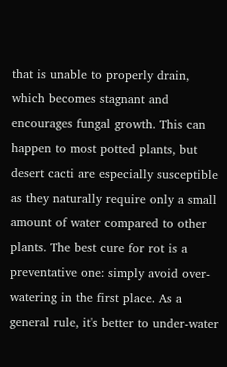that is unable to properly drain, which becomes stagnant and encourages fungal growth. This can happen to most potted plants, but desert cacti are especially susceptible as they naturally require only a small amount of water compared to other plants. The best cure for rot is a preventative one: simply avoid over-watering in the first place. As a general rule, it's better to under-water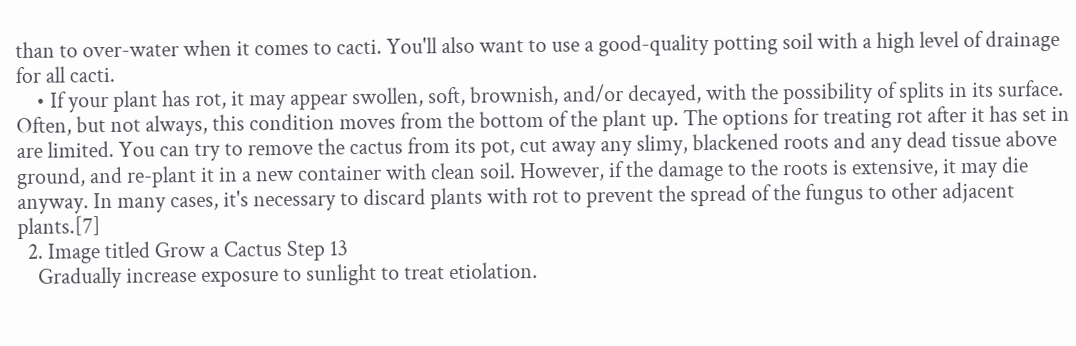than to over-water when it comes to cacti. You'll also want to use a good-quality potting soil with a high level of drainage for all cacti.
    • If your plant has rot, it may appear swollen, soft, brownish, and/or decayed, with the possibility of splits in its surface. Often, but not always, this condition moves from the bottom of the plant up. The options for treating rot after it has set in are limited. You can try to remove the cactus from its pot, cut away any slimy, blackened roots and any dead tissue above ground, and re-plant it in a new container with clean soil. However, if the damage to the roots is extensive, it may die anyway. In many cases, it's necessary to discard plants with rot to prevent the spread of the fungus to other adjacent plants.[7]
  2. Image titled Grow a Cactus Step 13
    Gradually increase exposure to sunlight to treat etiolation.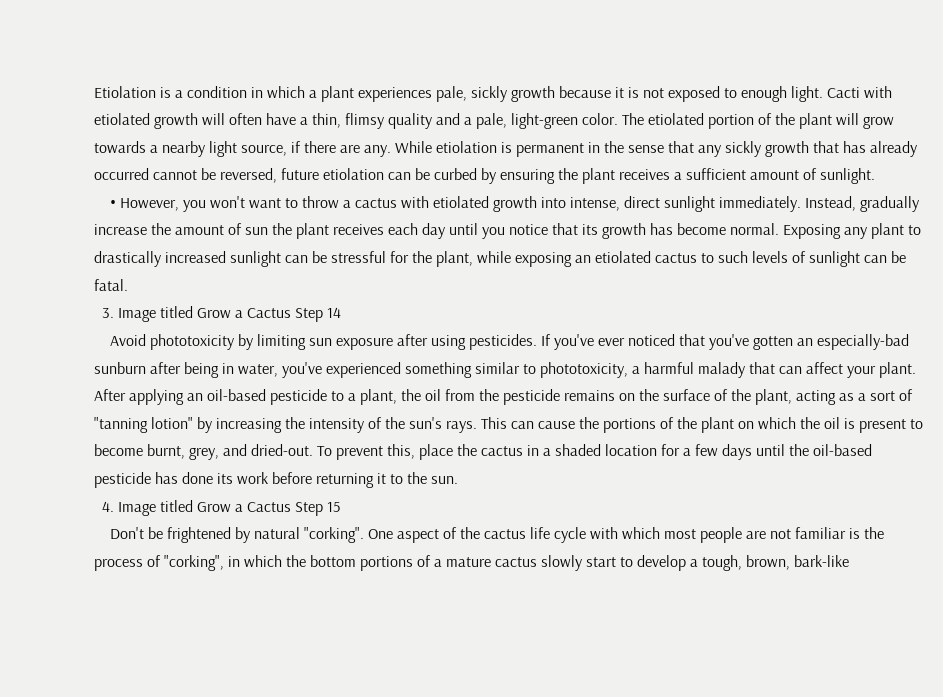Etiolation is a condition in which a plant experiences pale, sickly growth because it is not exposed to enough light. Cacti with etiolated growth will often have a thin, flimsy quality and a pale, light-green color. The etiolated portion of the plant will grow towards a nearby light source, if there are any. While etiolation is permanent in the sense that any sickly growth that has already occurred cannot be reversed, future etiolation can be curbed by ensuring the plant receives a sufficient amount of sunlight.
    • However, you won't want to throw a cactus with etiolated growth into intense, direct sunlight immediately. Instead, gradually increase the amount of sun the plant receives each day until you notice that its growth has become normal. Exposing any plant to drastically increased sunlight can be stressful for the plant, while exposing an etiolated cactus to such levels of sunlight can be fatal.
  3. Image titled Grow a Cactus Step 14
    Avoid phototoxicity by limiting sun exposure after using pesticides. If you've ever noticed that you've gotten an especially-bad sunburn after being in water, you've experienced something similar to phototoxicity, a harmful malady that can affect your plant. After applying an oil-based pesticide to a plant, the oil from the pesticide remains on the surface of the plant, acting as a sort of "tanning lotion" by increasing the intensity of the sun's rays. This can cause the portions of the plant on which the oil is present to become burnt, grey, and dried-out. To prevent this, place the cactus in a shaded location for a few days until the oil-based pesticide has done its work before returning it to the sun.
  4. Image titled Grow a Cactus Step 15
    Don't be frightened by natural "corking". One aspect of the cactus life cycle with which most people are not familiar is the process of "corking", in which the bottom portions of a mature cactus slowly start to develop a tough, brown, bark-like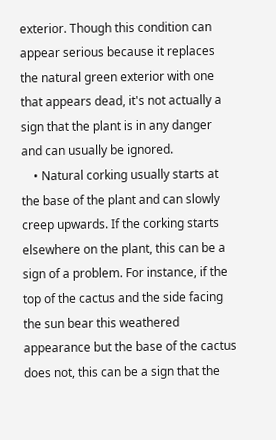exterior. Though this condition can appear serious because it replaces the natural green exterior with one that appears dead, it's not actually a sign that the plant is in any danger and can usually be ignored.
    • Natural corking usually starts at the base of the plant and can slowly creep upwards. If the corking starts elsewhere on the plant, this can be a sign of a problem. For instance, if the top of the cactus and the side facing the sun bear this weathered appearance but the base of the cactus does not, this can be a sign that the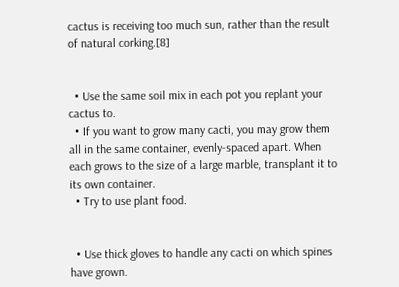cactus is receiving too much sun, rather than the result of natural corking.[8]


  • Use the same soil mix in each pot you replant your cactus to.
  • If you want to grow many cacti, you may grow them all in the same container, evenly-spaced apart. When each grows to the size of a large marble, transplant it to its own container.
  • Try to use plant food.


  • Use thick gloves to handle any cacti on which spines have grown.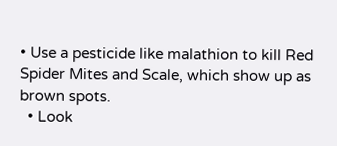• Use a pesticide like malathion to kill Red Spider Mites and Scale, which show up as brown spots.
  • Look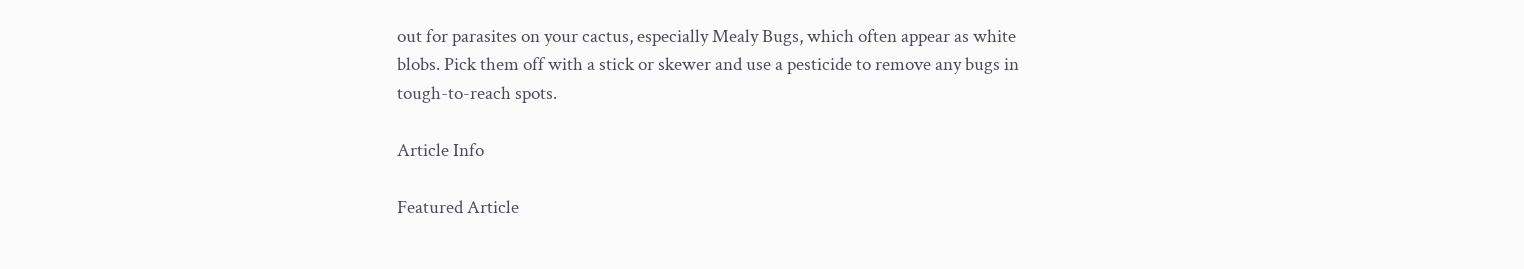out for parasites on your cactus, especially Mealy Bugs, which often appear as white blobs. Pick them off with a stick or skewer and use a pesticide to remove any bugs in tough-to-reach spots.

Article Info

Featured Article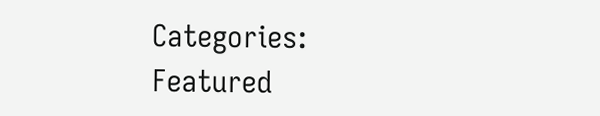Categories: Featured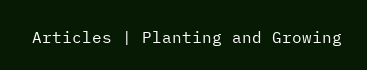Articles | Planting and Growing